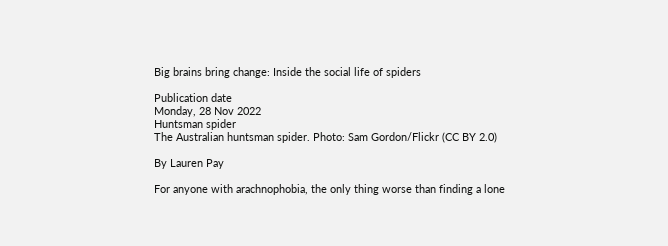Big brains bring change: Inside the social life of spiders

Publication date
Monday, 28 Nov 2022
Huntsman spider
The Australian huntsman spider. Photo: Sam Gordon/Flickr (CC BY 2.0)

By Lauren Pay

For anyone with arachnophobia, the only thing worse than finding a lone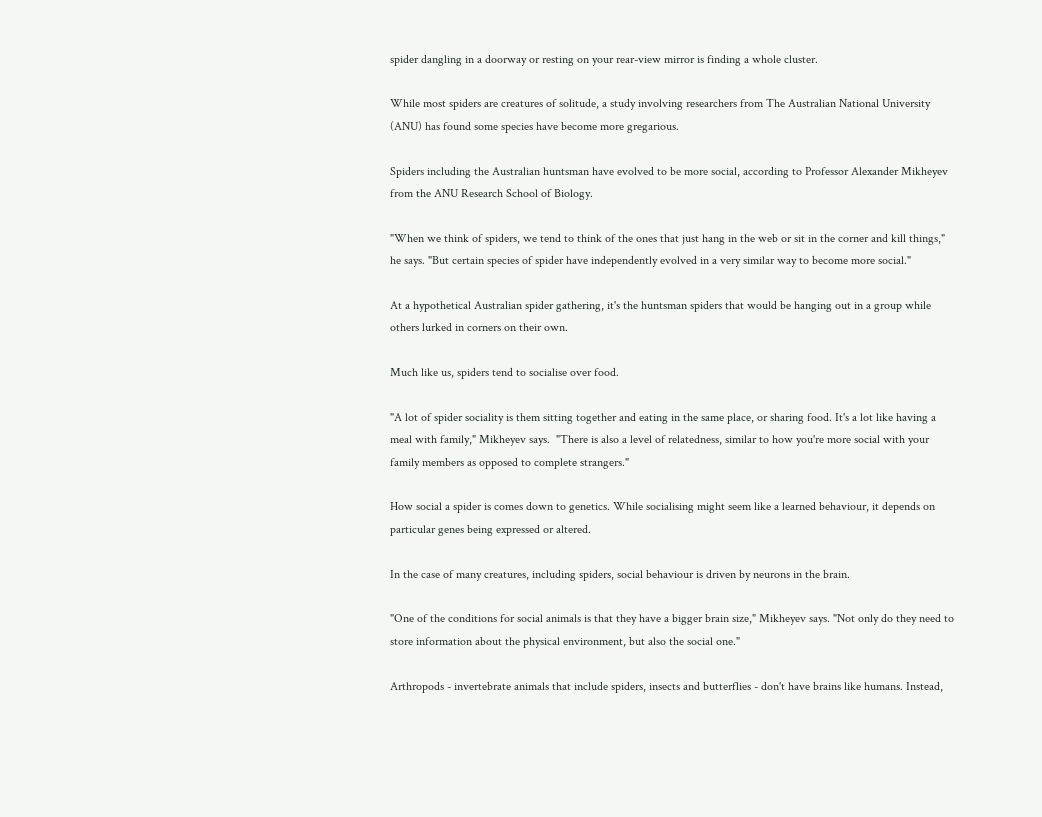spider dangling in a doorway or resting on your rear-view mirror is finding a whole cluster.

While most spiders are creatures of solitude, a study involving researchers from The Australian National University (ANU) has found some species have become more gregarious.

Spiders including the Australian huntsman have evolved to be more social, according to Professor Alexander Mikheyev from the ANU Research School of Biology.

"When we think of spiders, we tend to think of the ones that just hang in the web or sit in the corner and kill things," he says. "But certain species of spider have independently evolved in a very similar way to become more social."

At a hypothetical Australian spider gathering, it's the huntsman spiders that would be hanging out in a group while others lurked in corners on their own.

Much like us, spiders tend to socialise over food.

"A lot of spider sociality is them sitting together and eating in the same place, or sharing food. It's a lot like having a meal with family," Mikheyev says.  "There is also a level of relatedness, similar to how you're more social with your family members as opposed to complete strangers."

How social a spider is comes down to genetics. While socialising might seem like a learned behaviour, it depends on particular genes being expressed or altered.

In the case of many creatures, including spiders, social behaviour is driven by neurons in the brain.

"One of the conditions for social animals is that they have a bigger brain size," Mikheyev says. "Not only do they need to store information about the physical environment, but also the social one."

Arthropods - invertebrate animals that include spiders, insects and butterflies - don't have brains like humans. Instead,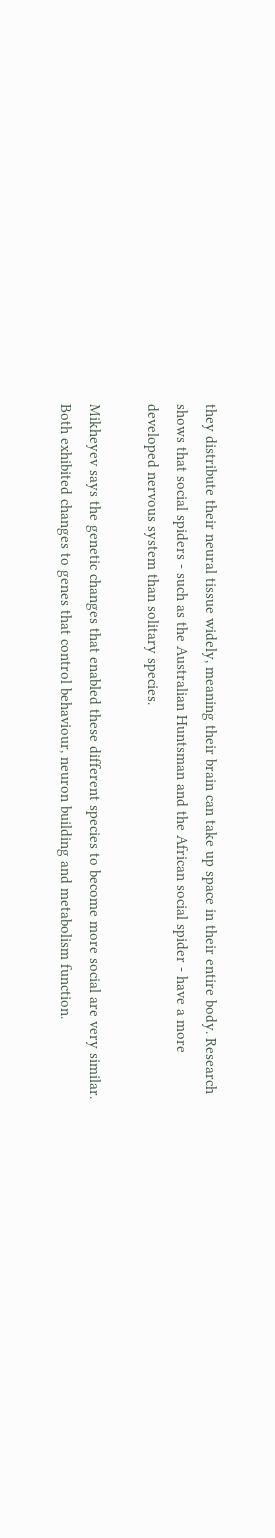they distribute their neural tissue widely, meaning their brain can take up space in their entire body. Research shows that social spiders - such as the Australian Huntsman and the African social spider - have a more developed nervous system than solitary species.

Mikheyev says the genetic changes that enabled these different species to become more social are very similar. Both exhibited changes to genes that control behaviour, neuron building and metabolism function.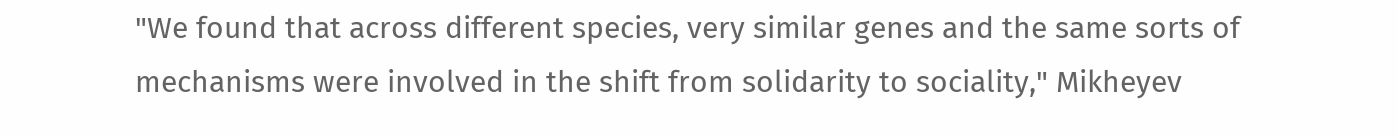"We found that across different species, very similar genes and the same sorts of mechanisms were involved in the shift from solidarity to sociality," Mikheyev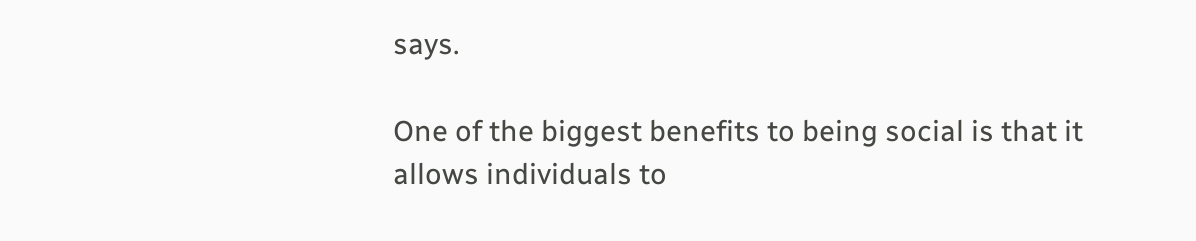says.

One of the biggest benefits to being social is that it allows individuals to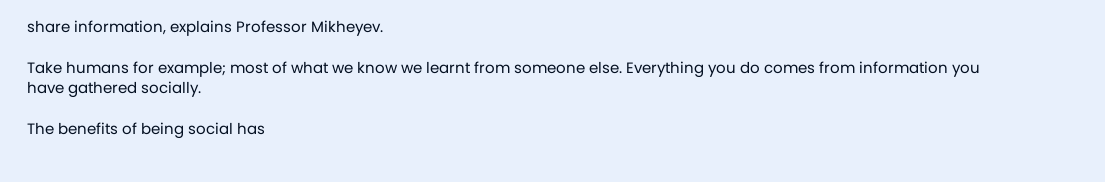share information, explains Professor Mikheyev.

Take humans for example; most of what we know we learnt from someone else. Everything you do comes from information you have gathered socially.

The benefits of being social has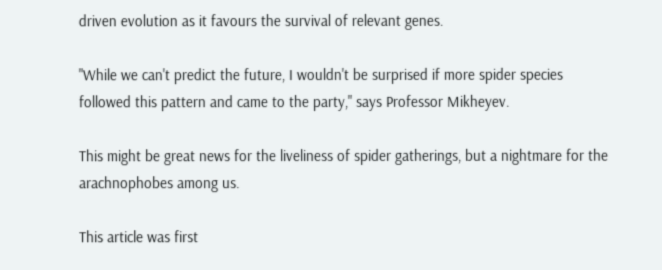driven evolution as it favours the survival of relevant genes.

"While we can't predict the future, I wouldn't be surprised if more spider species followed this pattern and came to the party," says Professor Mikheyev.

This might be great news for the liveliness of spider gatherings, but a nightmare for the arachnophobes among us.

This article was first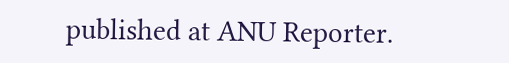published at ANU Reporter.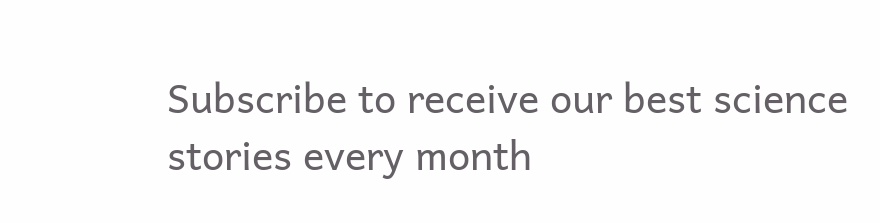Subscribe to receive our best science stories every month